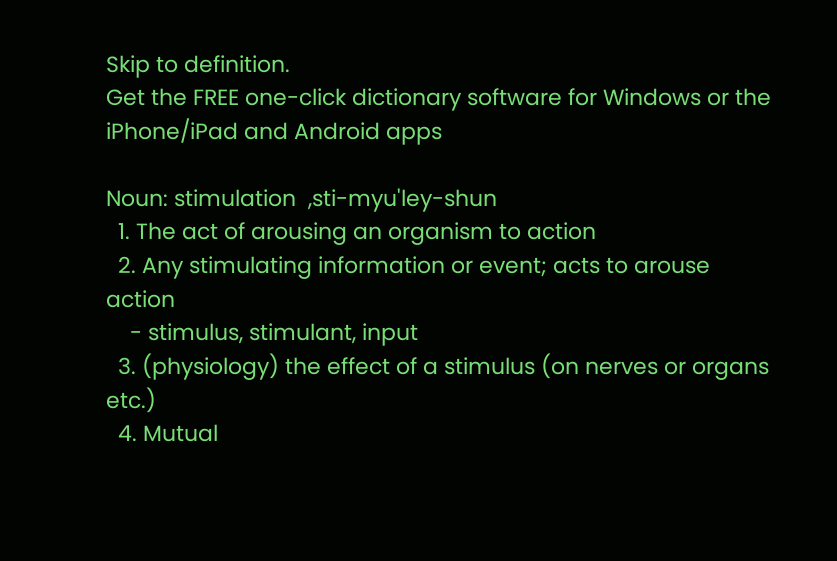Skip to definition.
Get the FREE one-click dictionary software for Windows or the iPhone/iPad and Android apps

Noun: stimulation  ,sti-myu'ley-shun
  1. The act of arousing an organism to action
  2. Any stimulating information or event; acts to arouse action
    - stimulus, stimulant, input
  3. (physiology) the effect of a stimulus (on nerves or organs etc.)
  4. Mutual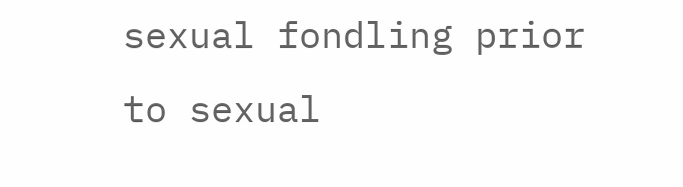sexual fondling prior to sexual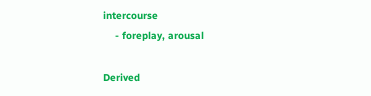intercourse
    - foreplay, arousal

Derived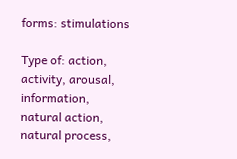forms: stimulations

Type of: action, activity, arousal, information, natural action, natural process,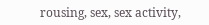rousing, sex, sex activity,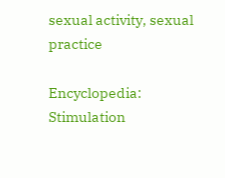sexual activity, sexual practice

Encyclopedia: Stimulation